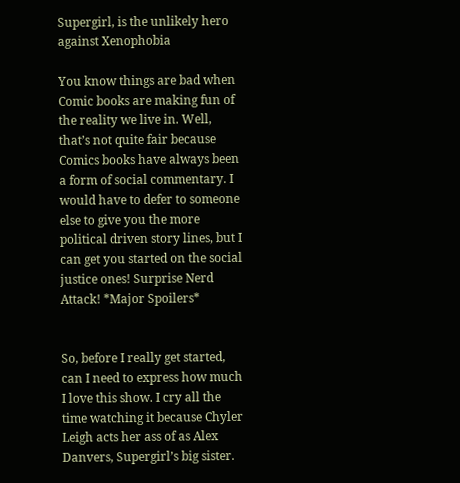Supergirl, is the unlikely hero against Xenophobia

You know things are bad when Comic books are making fun of the reality we live in. Well, that’s not quite fair because Comics books have always been a form of social commentary. I would have to defer to someone else to give you the more political driven story lines, but I can get you started on the social justice ones! Surprise Nerd Attack! *Major Spoilers*


So, before I really get started, can I need to express how much I love this show. I cry all the time watching it because Chyler Leigh acts her ass of as Alex Danvers, Supergirl’s big sister.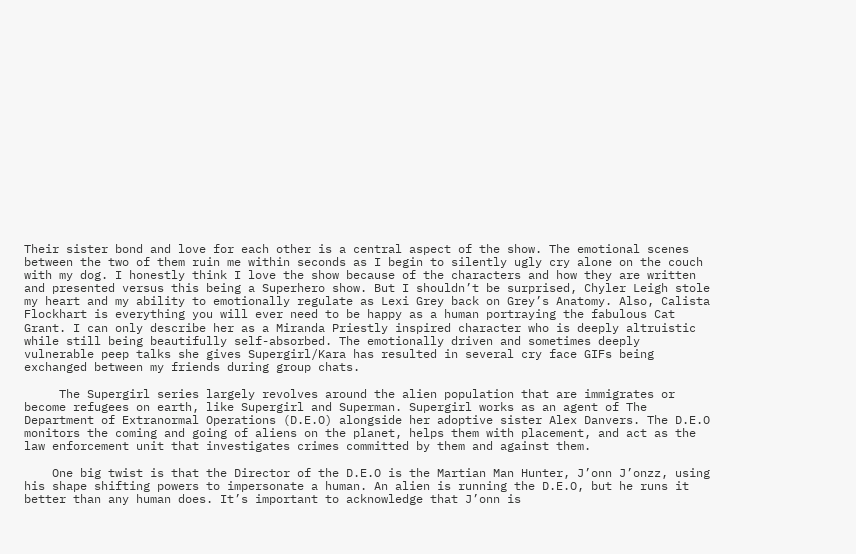Their sister bond and love for each other is a central aspect of the show. The emotional scenes between the two of them ruin me within seconds as I begin to silently ugly cry alone on the couch with my dog. I honestly think I love the show because of the characters and how they are written and presented versus this being a Superhero show. But I shouldn’t be surprised, Chyler Leigh stole my heart and my ability to emotionally regulate as Lexi Grey back on Grey’s Anatomy. Also, Calista Flockhart is everything you will ever need to be happy as a human portraying the fabulous Cat Grant. I can only describe her as a Miranda Priestly inspired character who is deeply altruistic while still being beautifully self-absorbed. The emotionally driven and sometimes deeply vulnerable peep talks she gives Supergirl/Kara has resulted in several cry face GIFs being exchanged between my friends during group chats.

     The Supergirl series largely revolves around the alien population that are immigrates or become refugees on earth, like Supergirl and Superman. Supergirl works as an agent of The Department of Extranormal Operations (D.E.O) alongside her adoptive sister Alex Danvers. The D.E.O monitors the coming and going of aliens on the planet, helps them with placement, and act as the law enforcement unit that investigates crimes committed by them and against them.

    One big twist is that the Director of the D.E.O is the Martian Man Hunter, J’onn J’onzz, using his shape shifting powers to impersonate a human. An alien is running the D.E.O, but he runs it better than any human does. It’s important to acknowledge that J’onn is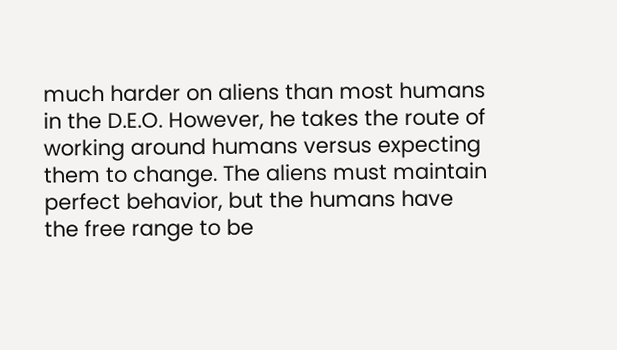much harder on aliens than most humans in the D.E.O. However, he takes the route of working around humans versus expecting them to change. The aliens must maintain perfect behavior, but the humans have the free range to be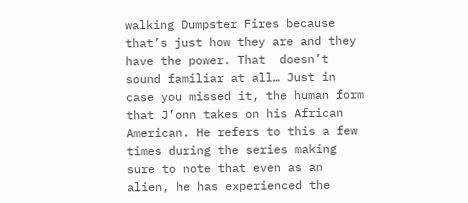walking Dumpster Fires because that’s just how they are and they have the power. That  doesn’t sound familiar at all… Just in case you missed it, the human form that J’onn takes on his African American. He refers to this a few times during the series making sure to note that even as an alien, he has experienced the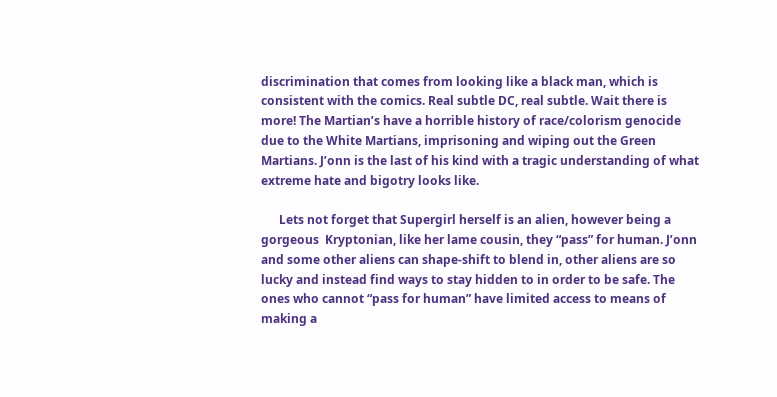discrimination that comes from looking like a black man, which is consistent with the comics. Real subtle DC, real subtle. Wait there is more! The Martian’s have a horrible history of race/colorism genocide due to the White Martians, imprisoning and wiping out the Green Martians. J’onn is the last of his kind with a tragic understanding of what extreme hate and bigotry looks like.

      Lets not forget that Supergirl herself is an alien, however being a gorgeous  Kryptonian, like her lame cousin, they “pass” for human. J’onn and some other aliens can shape-shift to blend in, other aliens are so lucky and instead find ways to stay hidden to in order to be safe. The ones who cannot “pass for human” have limited access to means of making a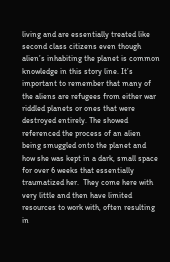living and are essentially treated like second class citizens even though alien’s inhabiting the planet is common knowledge in this story line. It’s important to remember that many of the aliens are refugees from either war riddled planets or ones that were destroyed entirely. The showed referenced the process of an alien being smuggled onto the planet and how she was kept in a dark, small space for over 6 weeks that essentially traumatized her.  They come here with very little and then have limited resources to work with, often resulting in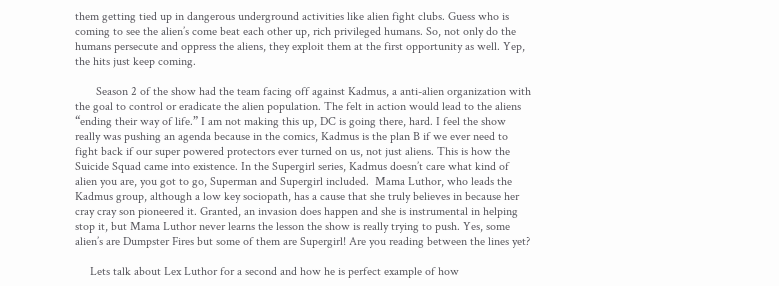them getting tied up in dangerous underground activities like alien fight clubs. Guess who is coming to see the alien’s come beat each other up, rich privileged humans. So, not only do the humans persecute and oppress the aliens, they exploit them at the first opportunity as well. Yep, the hits just keep coming.

       Season 2 of the show had the team facing off against Kadmus, a anti-alien organization with the goal to control or eradicate the alien population. The felt in action would lead to the aliens “ending their way of life.” I am not making this up, DC is going there, hard. I feel the show really was pushing an agenda because in the comics, Kadmus is the plan B if we ever need to fight back if our super powered protectors ever turned on us, not just aliens. This is how the Suicide Squad came into existence. In the Supergirl series, Kadmus doesn’t care what kind of alien you are, you got to go, Superman and Supergirl included.  Mama Luthor, who leads the Kadmus group, although a low key sociopath, has a cause that she truly believes in because her cray cray son pioneered it. Granted, an invasion does happen and she is instrumental in helping stop it, but Mama Luthor never learns the lesson the show is really trying to push. Yes, some alien’s are Dumpster Fires but some of them are Supergirl! Are you reading between the lines yet?

     Lets talk about Lex Luthor for a second and how he is perfect example of how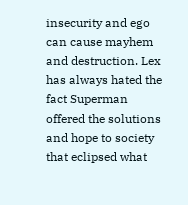insecurity and ego can cause mayhem and destruction. Lex has always hated the fact Superman offered the solutions and hope to society that eclipsed what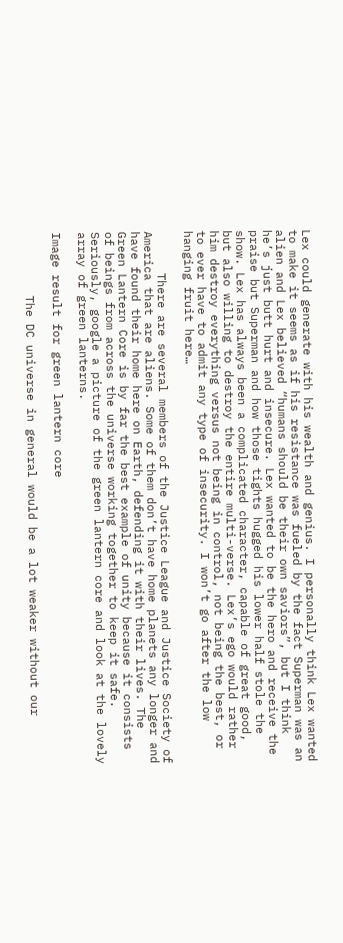Lex could generate with his wealth and genius. I personally think Lex wanted to make it seems as if his resistance was fueled by the fact Superman was an alien and Lex believed “humans should be their own saviors”, but I think he’s just butt hurt and insecure. Lex wanted to be the hero and receive the praise but Superman and how those tights hugged his lower half stole the show. Lex has always been a complicated character, capable of great good, but also willing to destroy the entire multi-verse. Lex’s ego would rather him destroy everything versus not being in control, not being the best, or to ever have to admit any type of insecurity. I won’t go after the low hanging fruit here…

      There are several members of the Justice League and Justice Society of America that are aliens. Some of them don’t have home planets any longer and have found their home here on Earth, defending it with their lives. The Green Lantern Core is by far the best example of unity because it consists of beings from across the universe working together to keep it safe. Seriously, google a picture of the green lantern core and look at the lovely array of green lanterns.

Image result for green lantern core

         The DC universe in general would be a lot weaker without our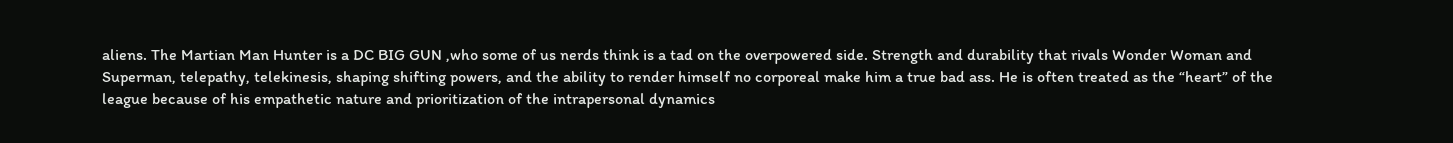aliens. The Martian Man Hunter is a DC BIG GUN ,who some of us nerds think is a tad on the overpowered side. Strength and durability that rivals Wonder Woman and Superman, telepathy, telekinesis, shaping shifting powers, and the ability to render himself no corporeal make him a true bad ass. He is often treated as the “heart” of the league because of his empathetic nature and prioritization of the intrapersonal dynamics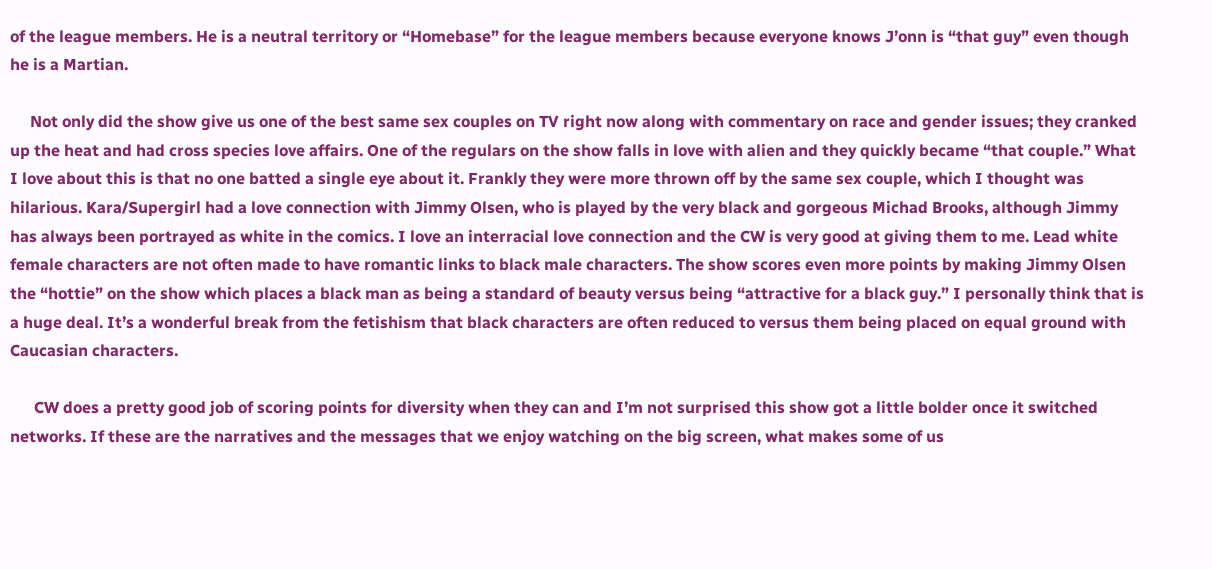of the league members. He is a neutral territory or “Homebase” for the league members because everyone knows J’onn is “that guy” even though he is a Martian.

     Not only did the show give us one of the best same sex couples on TV right now along with commentary on race and gender issues; they cranked up the heat and had cross species love affairs. One of the regulars on the show falls in love with alien and they quickly became “that couple.” What I love about this is that no one batted a single eye about it. Frankly they were more thrown off by the same sex couple, which I thought was hilarious. Kara/Supergirl had a love connection with Jimmy Olsen, who is played by the very black and gorgeous Michad Brooks, although Jimmy has always been portrayed as white in the comics. I love an interracial love connection and the CW is very good at giving them to me. Lead white female characters are not often made to have romantic links to black male characters. The show scores even more points by making Jimmy Olsen the “hottie” on the show which places a black man as being a standard of beauty versus being “attractive for a black guy.” I personally think that is a huge deal. It’s a wonderful break from the fetishism that black characters are often reduced to versus them being placed on equal ground with Caucasian characters.

      CW does a pretty good job of scoring points for diversity when they can and I’m not surprised this show got a little bolder once it switched networks. If these are the narratives and the messages that we enjoy watching on the big screen, what makes some of us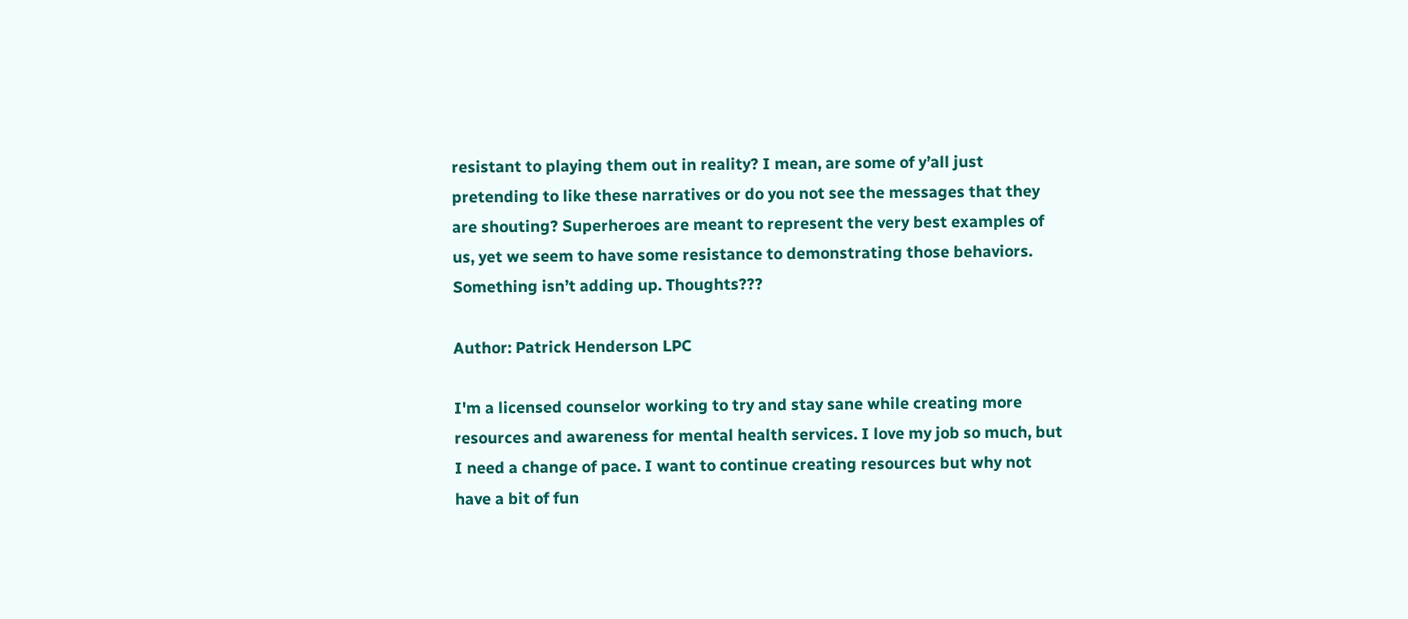resistant to playing them out in reality? I mean, are some of y’all just pretending to like these narratives or do you not see the messages that they are shouting? Superheroes are meant to represent the very best examples of us, yet we seem to have some resistance to demonstrating those behaviors. Something isn’t adding up. Thoughts???

Author: Patrick Henderson LPC

I'm a licensed counselor working to try and stay sane while creating more resources and awareness for mental health services. I love my job so much, but I need a change of pace. I want to continue creating resources but why not have a bit of fun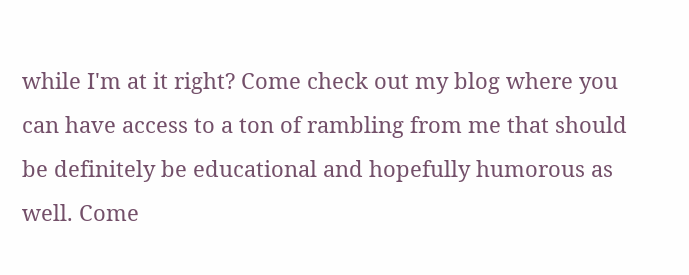while I'm at it right? Come check out my blog where you can have access to a ton of rambling from me that should be definitely be educational and hopefully humorous as well. Come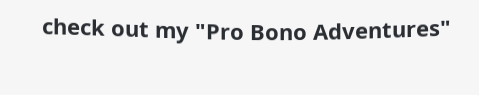check out my "Pro Bono Adventures"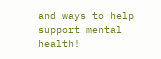and ways to help support mental health!